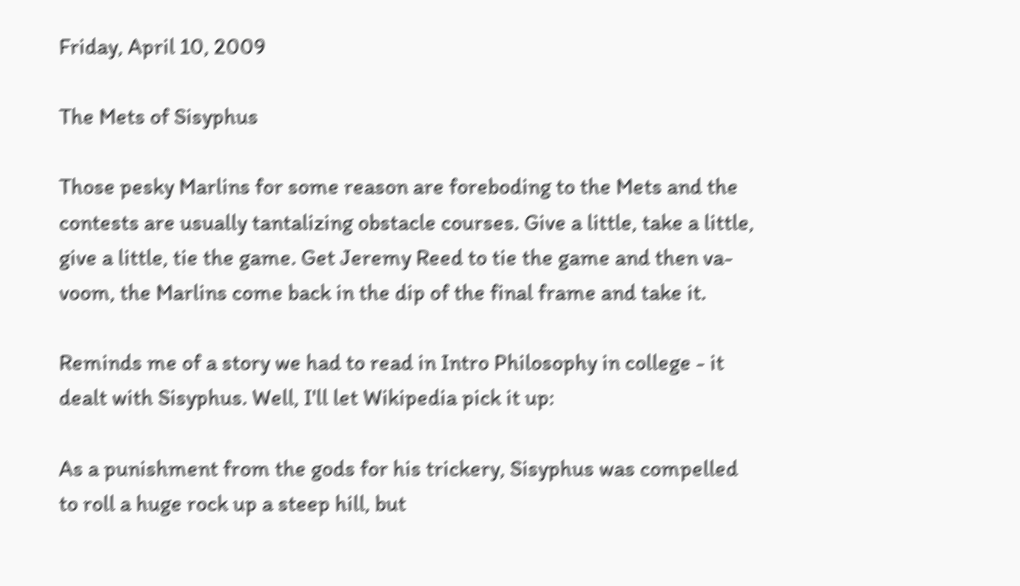Friday, April 10, 2009

The Mets of Sisyphus

Those pesky Marlins for some reason are foreboding to the Mets and the contests are usually tantalizing obstacle courses. Give a little, take a little, give a little, tie the game. Get Jeremy Reed to tie the game and then va-voom, the Marlins come back in the dip of the final frame and take it.

Reminds me of a story we had to read in Intro Philosophy in college - it dealt with Sisyphus. Well, I'll let Wikipedia pick it up:

As a punishment from the gods for his trickery, Sisyphus was compelled to roll a huge rock up a steep hill, but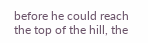before he could reach the top of the hill, the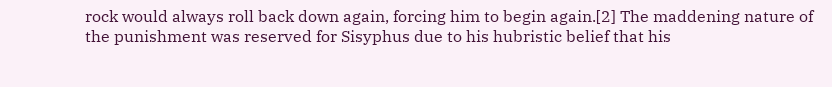rock would always roll back down again, forcing him to begin again.[2] The maddening nature of the punishment was reserved for Sisyphus due to his hubristic belief that his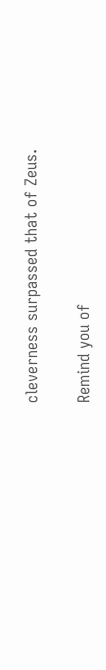cleverness surpassed that of Zeus.

Remind you of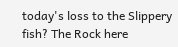today's loss to the Slippery fish? The Rock here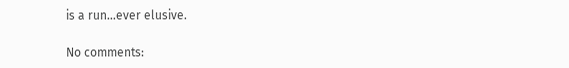is a run...ever elusive.

No comments: